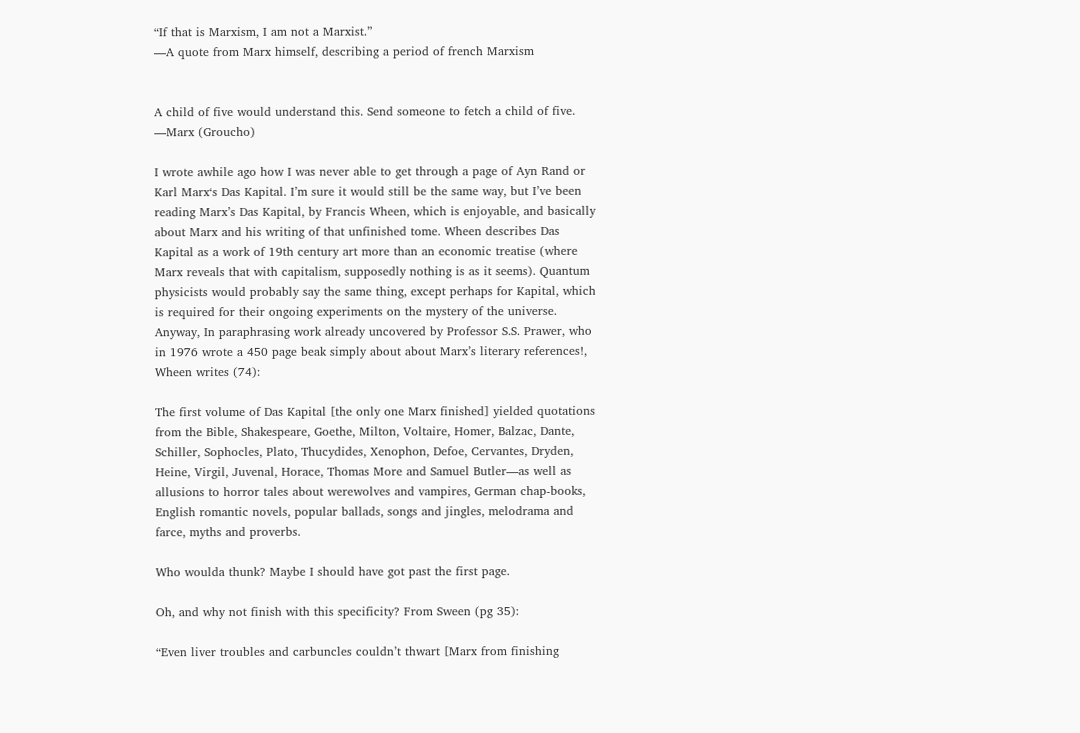“If that is Marxism, I am not a Marxist.”
—A quote from Marx himself, describing a period of french Marxism


A child of five would understand this. Send someone to fetch a child of five.
—Marx (Groucho)

I wrote awhile ago how I was never able to get through a page of Ayn Rand or Karl Marx‘s Das Kapital. I’m sure it would still be the same way, but I’ve been reading Marx’s Das Kapital, by Francis Wheen, which is enjoyable, and basically about Marx and his writing of that unfinished tome. Wheen describes Das Kapital as a work of 19th century art more than an economic treatise (where Marx reveals that with capitalism, supposedly nothing is as it seems). Quantum physicists would probably say the same thing, except perhaps for Kapital, which is required for their ongoing experiments on the mystery of the universe. Anyway, In paraphrasing work already uncovered by Professor S.S. Prawer, who in 1976 wrote a 450 page beak simply about about Marx’s literary references!, Wheen writes (74):

The first volume of Das Kapital [the only one Marx finished] yielded quotations from the Bible, Shakespeare, Goethe, Milton, Voltaire, Homer, Balzac, Dante, Schiller, Sophocles, Plato, Thucydides, Xenophon, Defoe, Cervantes, Dryden, Heine, Virgil, Juvenal, Horace, Thomas More and Samuel Butler—as well as allusions to horror tales about werewolves and vampires, German chap-books, English romantic novels, popular ballads, songs and jingles, melodrama and farce, myths and proverbs.

Who woulda thunk? Maybe I should have got past the first page.

Oh, and why not finish with this specificity? From Sween (pg 35):

“Even liver troubles and carbuncles couldn’t thwart [Marx from finishing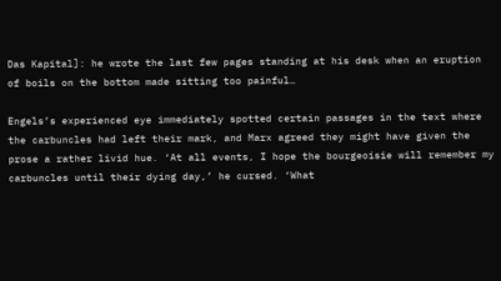Das Kapital]: he wrote the last few pages standing at his desk when an eruption of boils on the bottom made sitting too painful…

Engels’s experienced eye immediately spotted certain passages in the text where the carbuncles had left their mark, and Marx agreed they might have given the prose a rather livid hue. ‘At all events, I hope the bourgeoisie will remember my carbuncles until their dying day,’ he cursed. ‘What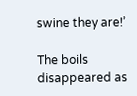swine they are!’

The boils disappeared as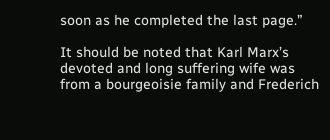soon as he completed the last page.”

It should be noted that Karl Marx’s devoted and long suffering wife was from a bourgeoisie family and Frederich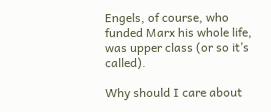Engels, of course, who funded Marx his whole life, was upper class (or so it’s called).

Why should I care about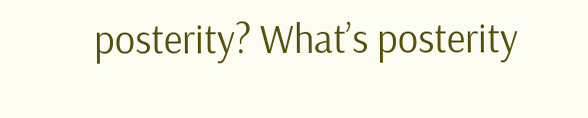posterity? What’s posterity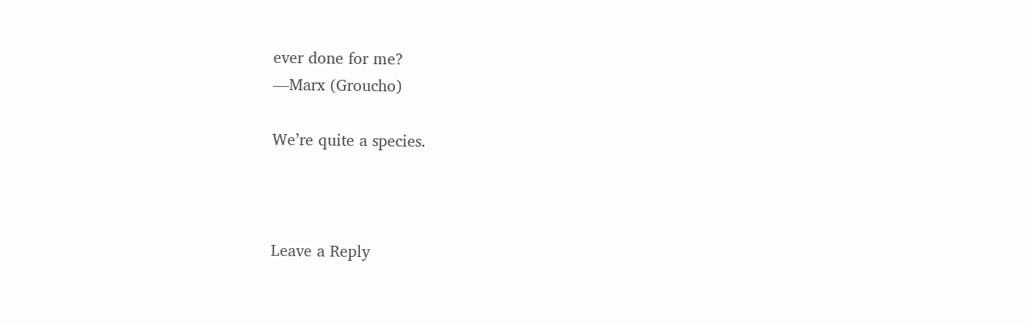ever done for me?
—Marx (Groucho)

We’re quite a species.



Leave a Reply